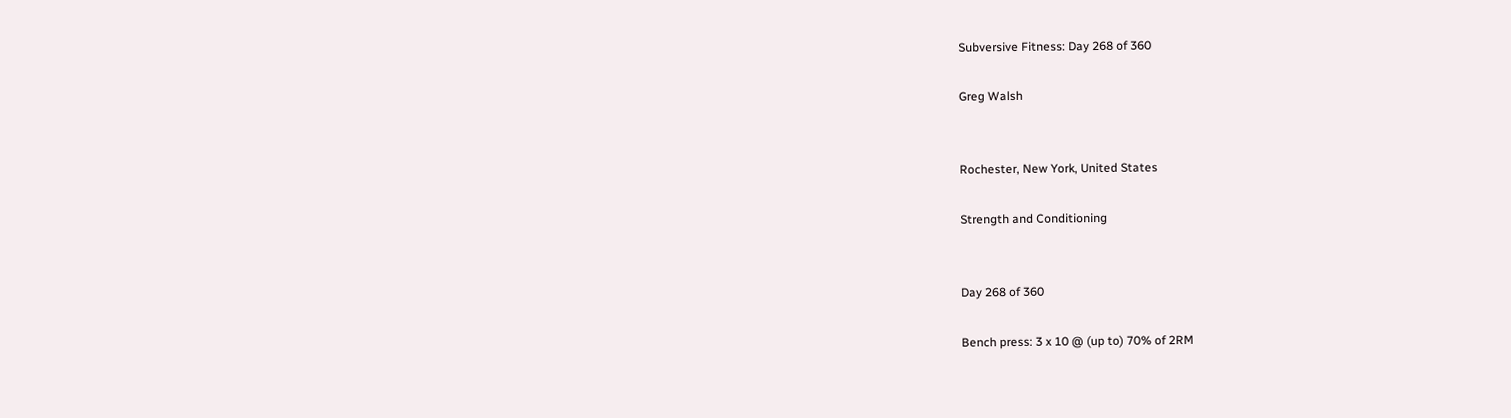Subversive Fitness: Day 268 of 360

Greg Walsh


Rochester, New York, United States

Strength and Conditioning


Day 268 of 360

Bench press: 3 x 10 @ (up to) 70% of 2RM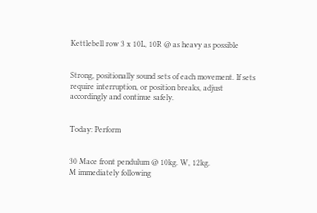Kettlebell row 3 x 10L, 10R @ as heavy as possible


Strong, positionally sound sets of each movement. If sets require interruption, or position breaks, adjust accordingly and continue safely.


Today: Perform


30 Mace front pendulum @ 10kg. W, 12kg.
M immediately following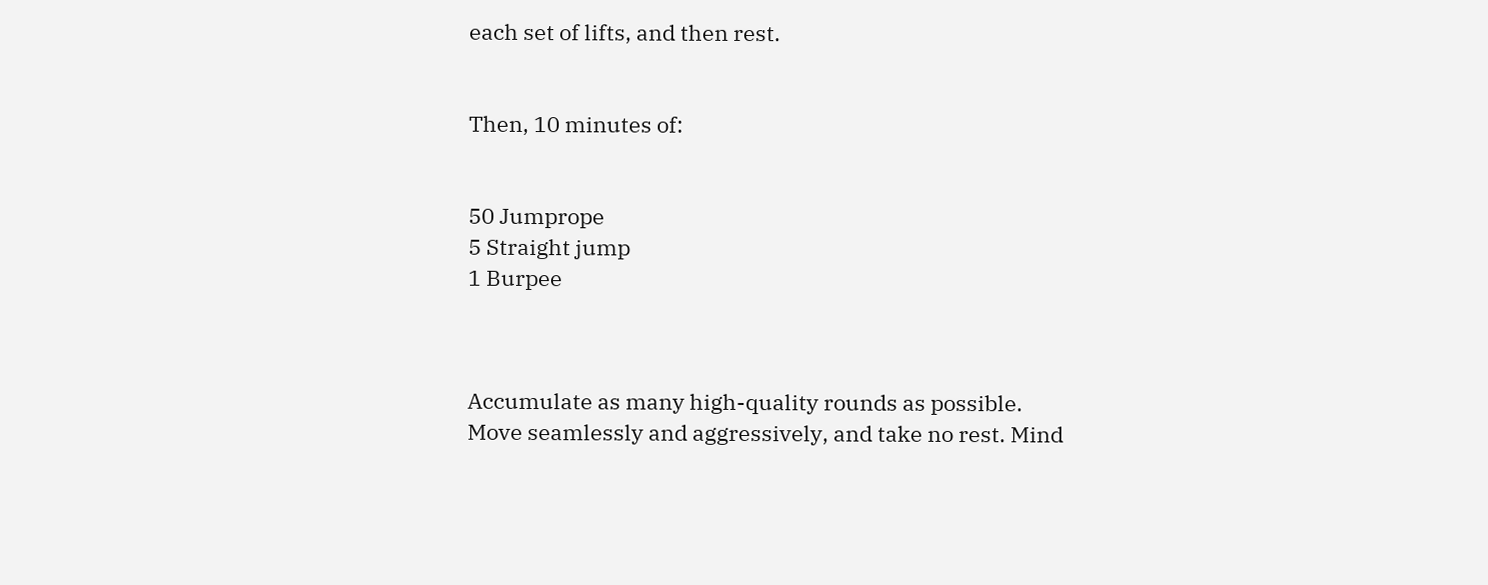each set of lifts, and then rest.


Then, 10 minutes of:


50 Jumprope
5 Straight jump
1 Burpee



Accumulate as many high-quality rounds as possible. Move seamlessly and aggressively, and take no rest. Mind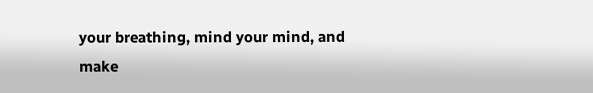your breathing, mind your mind, and make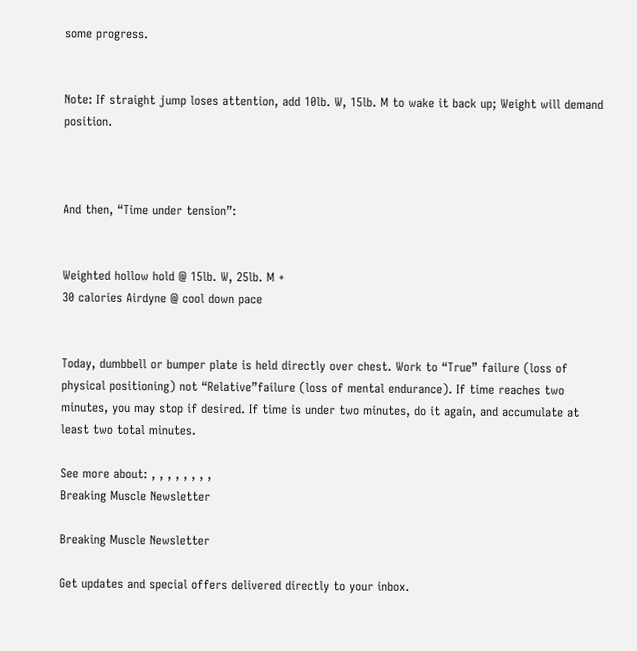some progress.


Note: If straight jump loses attention, add 10lb. W, 15lb. M to wake it back up; Weight will demand position.



And then, “Time under tension”:


Weighted hollow hold @ 15lb. W, 25lb. M +
30 calories Airdyne @ cool down pace


Today, dumbbell or bumper plate is held directly over chest. Work to “True” failure (loss of physical positioning) not “Relative”failure (loss of mental endurance). If time reaches two minutes, you may stop if desired. If time is under two minutes, do it again, and accumulate at least two total minutes.

See more about: , , , , , , , ,
Breaking Muscle Newsletter

Breaking Muscle Newsletter

Get updates and special offers delivered directly to your inbox.